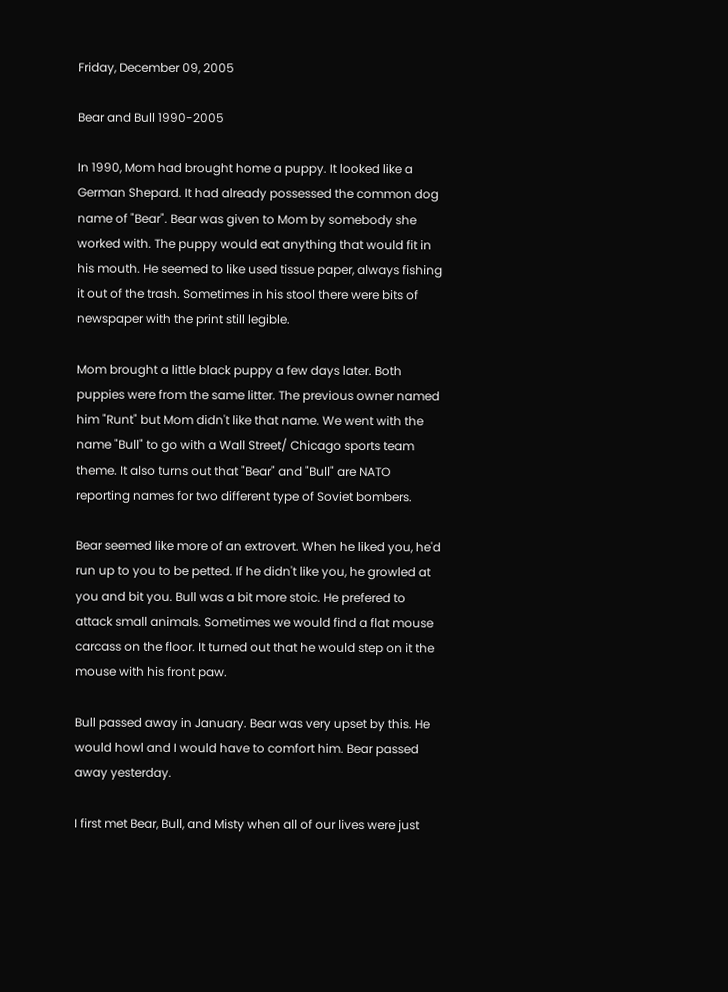Friday, December 09, 2005

Bear and Bull 1990-2005

In 1990, Mom had brought home a puppy. It looked like a German Shepard. It had already possessed the common dog name of "Bear". Bear was given to Mom by somebody she worked with. The puppy would eat anything that would fit in his mouth. He seemed to like used tissue paper, always fishing it out of the trash. Sometimes in his stool there were bits of newspaper with the print still legible.

Mom brought a little black puppy a few days later. Both puppies were from the same litter. The previous owner named him "Runt" but Mom didn't like that name. We went with the name "Bull" to go with a Wall Street/ Chicago sports team theme. It also turns out that "Bear" and "Bull" are NATO reporting names for two different type of Soviet bombers.

Bear seemed like more of an extrovert. When he liked you, he'd run up to you to be petted. If he didn't like you, he growled at you and bit you. Bull was a bit more stoic. He prefered to attack small animals. Sometimes we would find a flat mouse carcass on the floor. It turned out that he would step on it the mouse with his front paw.

Bull passed away in January. Bear was very upset by this. He would howl and I would have to comfort him. Bear passed away yesterday.

I first met Bear, Bull, and Misty when all of our lives were just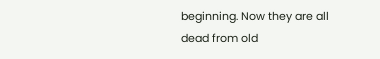beginning. Now they are all dead from old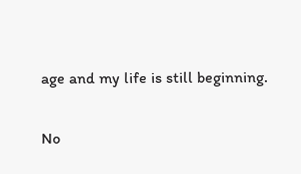age and my life is still beginning.

No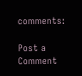comments:

Post a Comment